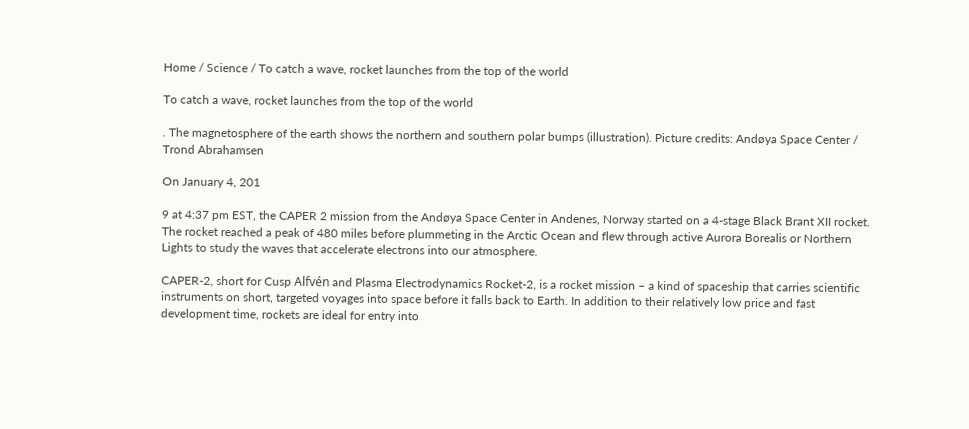Home / Science / To catch a wave, rocket launches from the top of the world

To catch a wave, rocket launches from the top of the world

. The magnetosphere of the earth shows the northern and southern polar bumps (illustration). Picture credits: Andøya Space Center / Trond Abrahamsen

On January 4, 201

9 at 4:37 pm EST, the CAPER 2 mission from the Andøya Space Center in Andenes, Norway started on a 4-stage Black Brant XII rocket. The rocket reached a peak of 480 miles before plummeting in the Arctic Ocean and flew through active Aurora Borealis or Northern Lights to study the waves that accelerate electrons into our atmosphere.

CAPER-2, short for Cusp Alfvén and Plasma Electrodynamics Rocket-2, is a rocket mission – a kind of spaceship that carries scientific instruments on short, targeted voyages into space before it falls back to Earth. In addition to their relatively low price and fast development time, rockets are ideal for entry into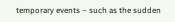temporary events – such as the sudden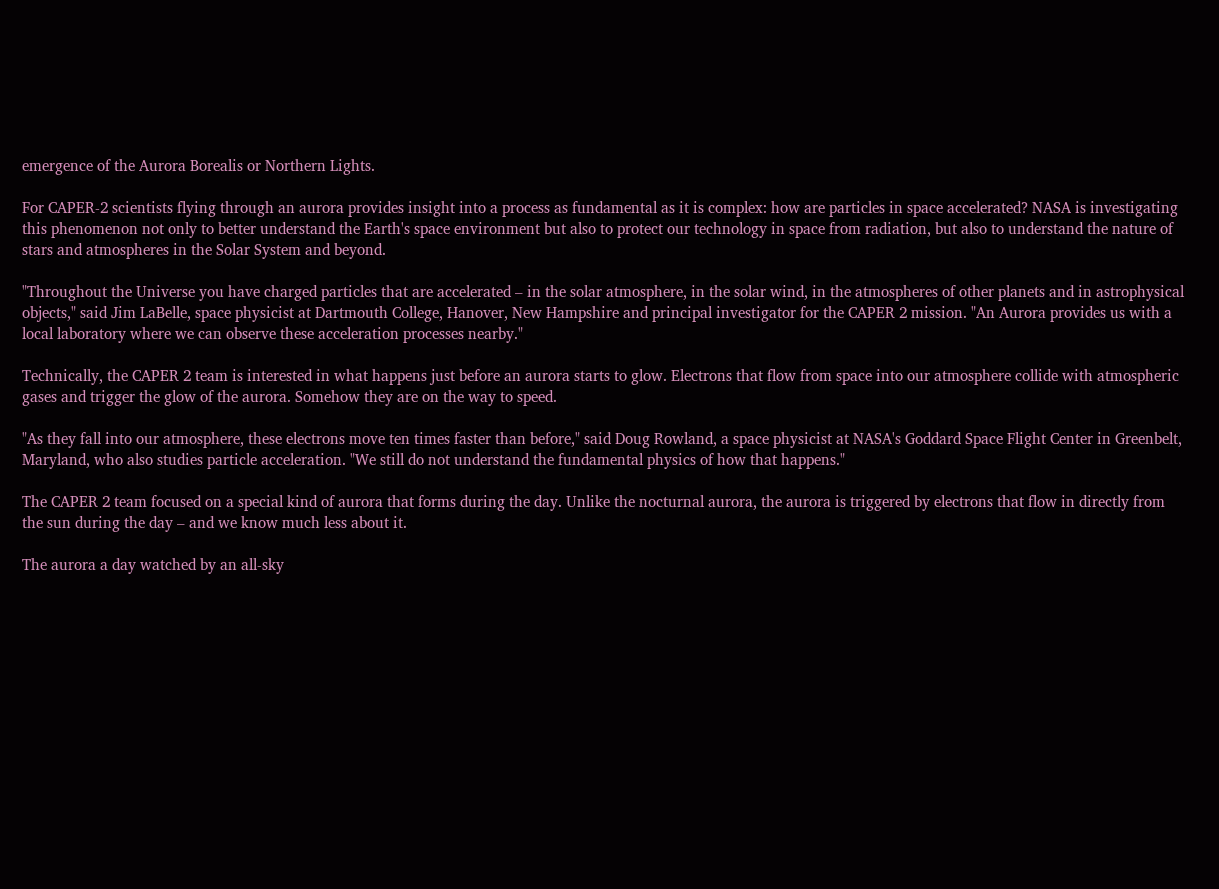emergence of the Aurora Borealis or Northern Lights.

For CAPER-2 scientists flying through an aurora provides insight into a process as fundamental as it is complex: how are particles in space accelerated? NASA is investigating this phenomenon not only to better understand the Earth's space environment but also to protect our technology in space from radiation, but also to understand the nature of stars and atmospheres in the Solar System and beyond.

"Throughout the Universe you have charged particles that are accelerated – in the solar atmosphere, in the solar wind, in the atmospheres of other planets and in astrophysical objects," said Jim LaBelle, space physicist at Dartmouth College, Hanover, New Hampshire and principal investigator for the CAPER 2 mission. "An Aurora provides us with a local laboratory where we can observe these acceleration processes nearby."

Technically, the CAPER 2 team is interested in what happens just before an aurora starts to glow. Electrons that flow from space into our atmosphere collide with atmospheric gases and trigger the glow of the aurora. Somehow they are on the way to speed.

"As they fall into our atmosphere, these electrons move ten times faster than before," said Doug Rowland, a space physicist at NASA's Goddard Space Flight Center in Greenbelt, Maryland, who also studies particle acceleration. "We still do not understand the fundamental physics of how that happens."

The CAPER 2 team focused on a special kind of aurora that forms during the day. Unlike the nocturnal aurora, the aurora is triggered by electrons that flow in directly from the sun during the day – and we know much less about it.

The aurora a day watched by an all-sky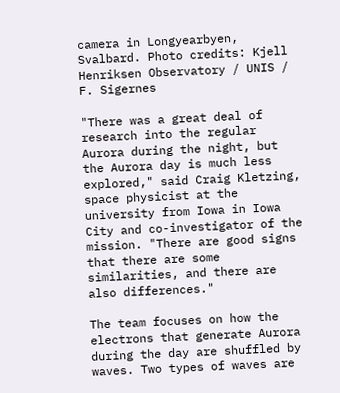camera in Longyearbyen, Svalbard. Photo credits: Kjell Henriksen Observatory / UNIS / F. Sigernes

"There was a great deal of research into the regular Aurora during the night, but the Aurora day is much less explored," said Craig Kletzing, space physicist at the university from Iowa in Iowa City and co-investigator of the mission. "There are good signs that there are some similarities, and there are also differences."

The team focuses on how the electrons that generate Aurora during the day are shuffled by waves. Two types of waves are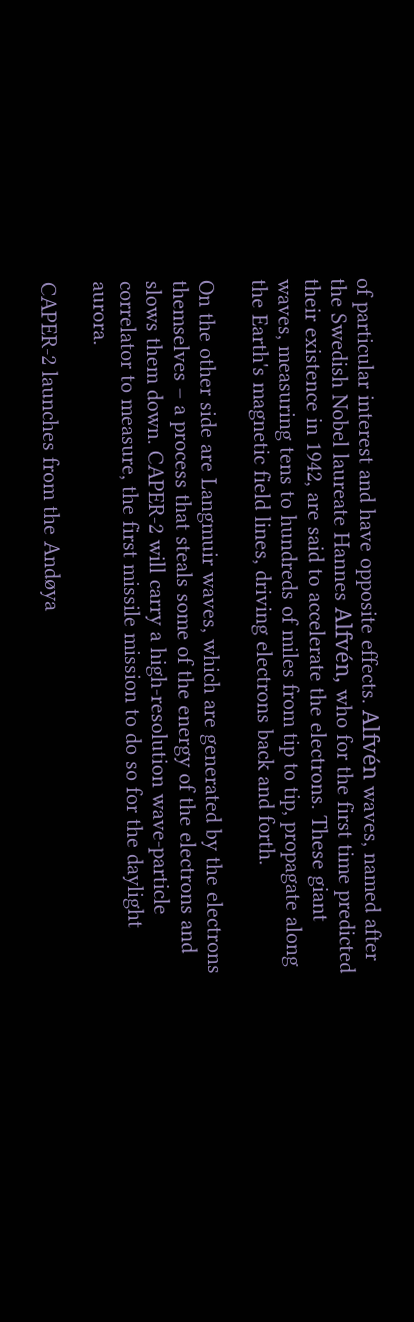of particular interest and have opposite effects. Alfvén waves, named after the Swedish Nobel laureate Hannes Alfvén, who for the first time predicted their existence in 1942, are said to accelerate the electrons. These giant waves, measuring tens to hundreds of miles from tip to tip, propagate along the Earth's magnetic field lines, driving electrons back and forth.

On the other side are Langmuir waves, which are generated by the electrons themselves – a process that steals some of the energy of the electrons and slows them down. CAPER-2 will carry a high-resolution wave-particle correlator to measure, the first missile mission to do so for the daylight aurora.

CAPER-2 launches from the Andøya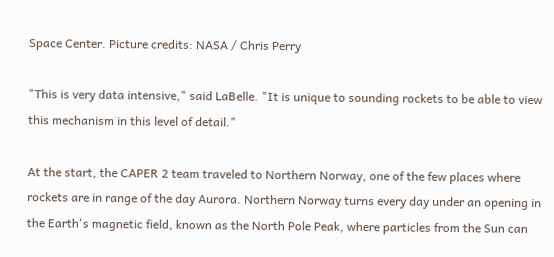Space Center. Picture credits: NASA / Chris Perry

"This is very data intensive," said LaBelle. "It is unique to sounding rockets to be able to view this mechanism in this level of detail."

At the start, the CAPER 2 team traveled to Northern Norway, one of the few places where rockets are in range of the day Aurora. Northern Norway turns every day under an opening in the Earth's magnetic field, known as the North Pole Peak, where particles from the Sun can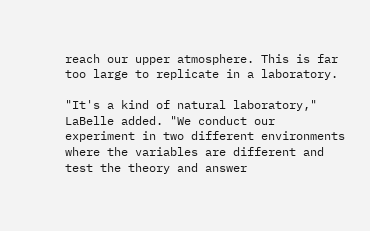reach our upper atmosphere. This is far too large to replicate in a laboratory.

"It's a kind of natural laboratory," LaBelle added. "We conduct our experiment in two different environments where the variables are different and test the theory and answer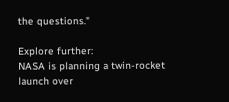the questions."

Explore further:
NASA is planning a twin-rocket launch over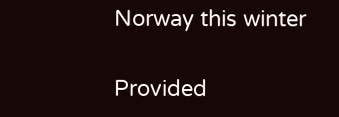Norway this winter

Provided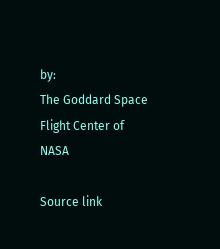by:
The Goddard Space Flight Center of NASA

Source link